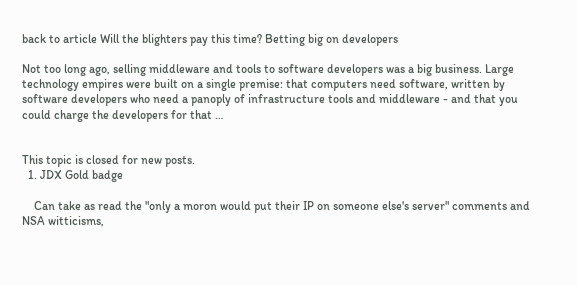back to article Will the blighters pay this time? Betting big on developers

Not too long ago, selling middleware and tools to software developers was a big business. Large technology empires were built on a single premise: that computers need software, written by software developers who need a panoply of infrastructure tools and middleware - and that you could charge the developers for that …


This topic is closed for new posts.
  1. JDX Gold badge

    Can take as read the "only a moron would put their IP on someone else's server" comments and NSA witticisms,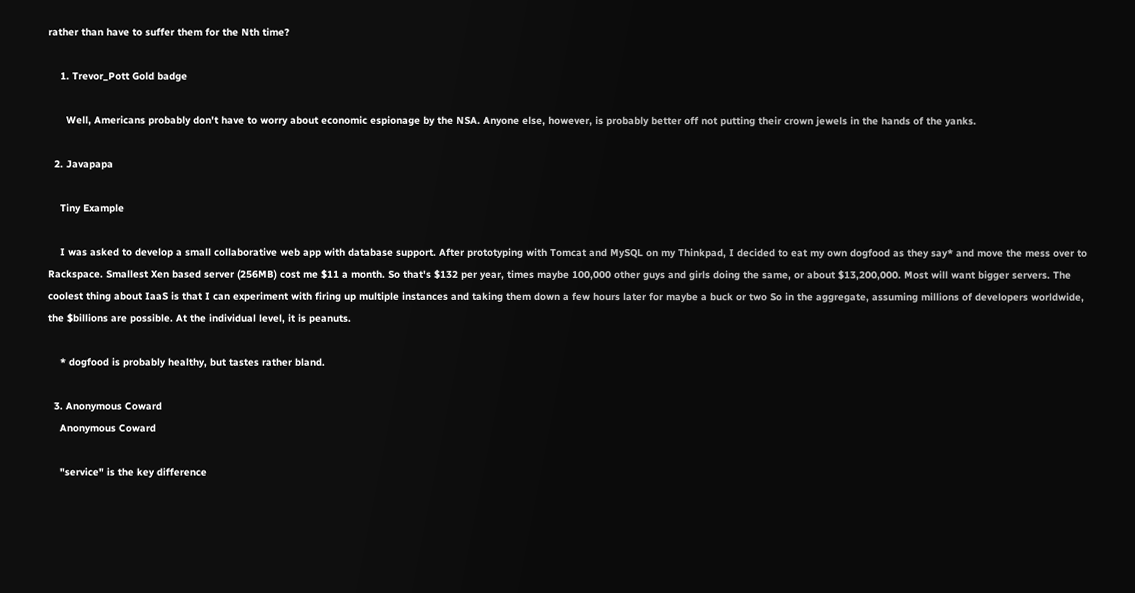rather than have to suffer them for the Nth time?

    1. Trevor_Pott Gold badge

      Well, Americans probably don't have to worry about economic espionage by the NSA. Anyone else, however, is probably better off not putting their crown jewels in the hands of the yanks.

  2. Javapapa

    Tiny Example

    I was asked to develop a small collaborative web app with database support. After prototyping with Tomcat and MySQL on my Thinkpad, I decided to eat my own dogfood as they say* and move the mess over to Rackspace. Smallest Xen based server (256MB) cost me $11 a month. So that's $132 per year, times maybe 100,000 other guys and girls doing the same, or about $13,200,000. Most will want bigger servers. The coolest thing about IaaS is that I can experiment with firing up multiple instances and taking them down a few hours later for maybe a buck or two So in the aggregate, assuming millions of developers worldwide, the $billions are possible. At the individual level, it is peanuts.

    * dogfood is probably healthy, but tastes rather bland.

  3. Anonymous Coward
    Anonymous Coward

    "service" is the key difference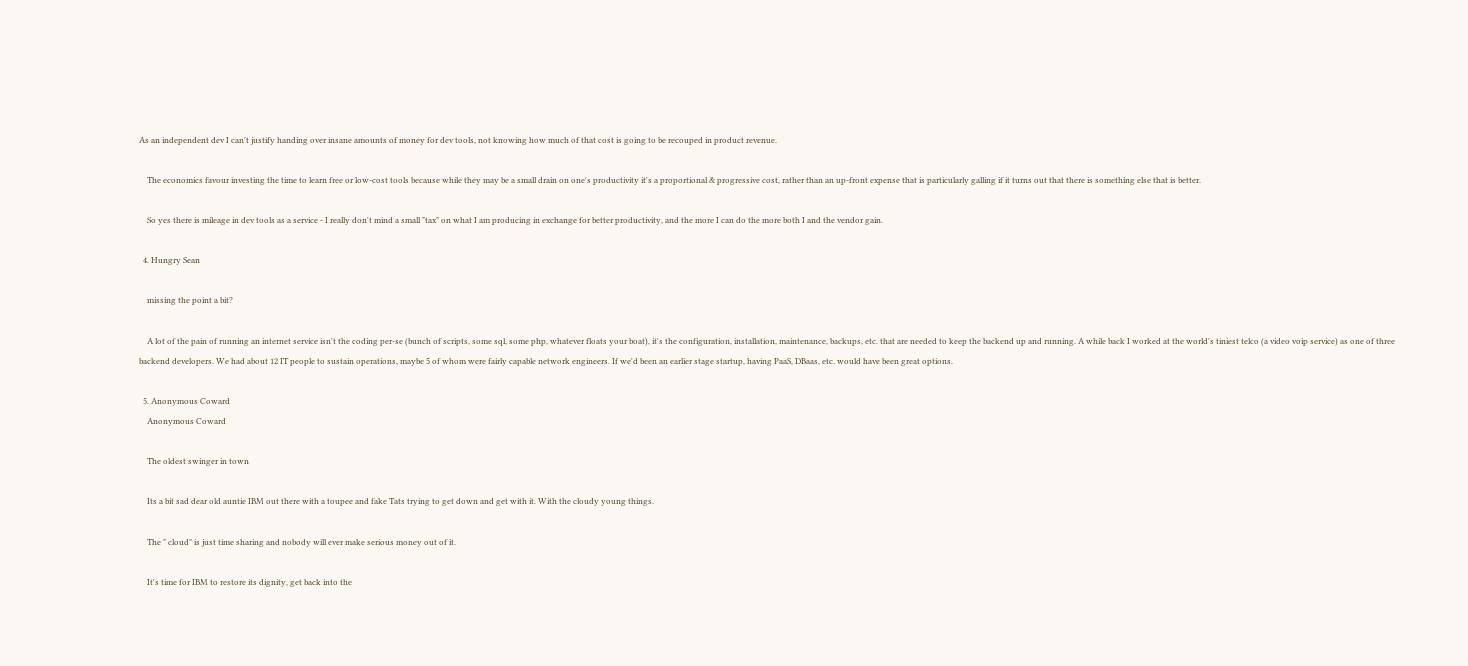As an independent dev I can't justify handing over insane amounts of money for dev tools, not knowing how much of that cost is going to be recouped in product revenue.

    The economics favour investing the time to learn free or low-cost tools because while they may be a small drain on one's productivity it's a proportional & progressive cost, rather than an up-front expense that is particularly galling if it turns out that there is something else that is better.

    So yes there is mileage in dev tools as a service - I really don't mind a small "tax" on what I am producing in exchange for better productivity, and the more I can do the more both I and the vendor gain.

  4. Hungry Sean

    missing the point a bit?

    A lot of the pain of running an internet service isn't the coding per-se (bunch of scripts, some sql, some php, whatever floats your boat), it's the configuration, installation, maintenance, backups, etc. that are needed to keep the backend up and running. A while back I worked at the world's tiniest telco (a video voip service) as one of three backend developers. We had about 12 IT people to sustain operations, maybe 5 of whom were fairly capable network engineers. If we'd been an earlier stage startup, having PaaS, DBaas, etc. would have been great options.

  5. Anonymous Coward
    Anonymous Coward

    The oldest swinger in town

    Its a bit sad dear old auntie IBM out there with a toupee and fake Tats trying to get down and get with it. With the cloudy young things.

    The " cloud" is just time sharing and nobody will ever make serious money out of it.

    It's time for IBM to restore its dignity, get back into the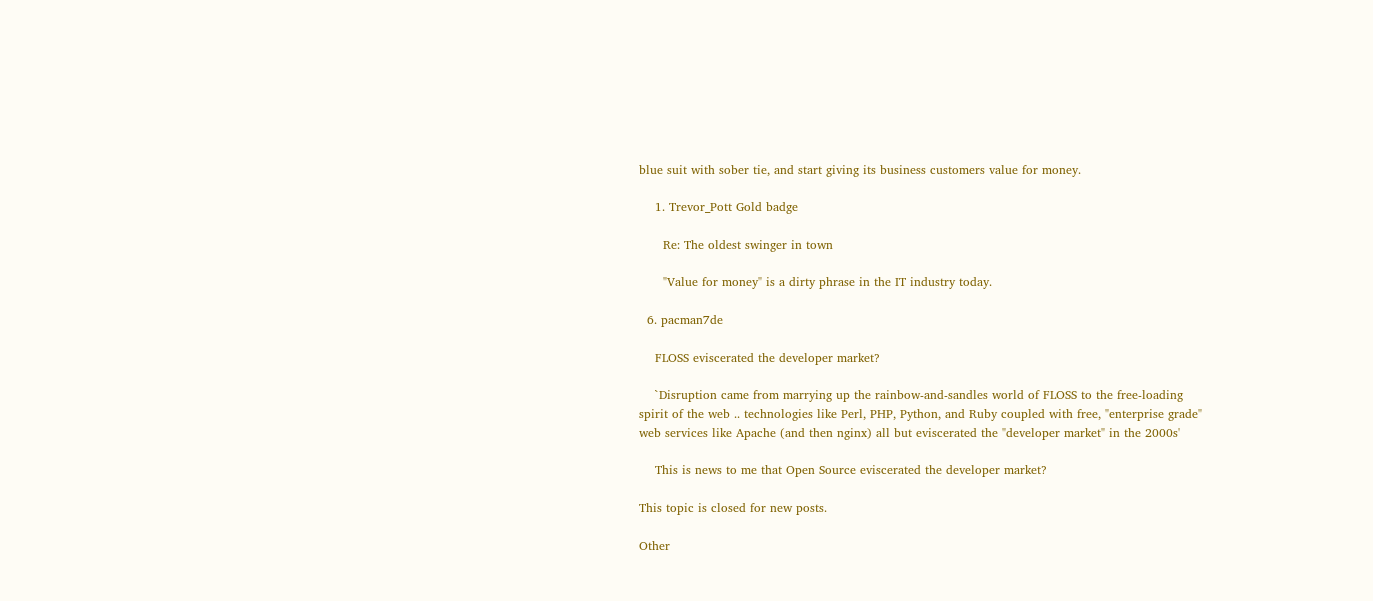blue suit with sober tie, and start giving its business customers value for money.

    1. Trevor_Pott Gold badge

      Re: The oldest swinger in town

      "Value for money" is a dirty phrase in the IT industry today.

  6. pacman7de

    FLOSS eviscerated the developer market?

    `Disruption came from marrying up the rainbow-and-sandles world of FLOSS to the free-loading spirit of the web .. technologies like Perl, PHP, Python, and Ruby coupled with free, "enterprise grade" web services like Apache (and then nginx) all but eviscerated the "developer market" in the 2000s'

    This is news to me that Open Source eviscerated the developer market?

This topic is closed for new posts.

Other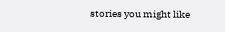stories you might like